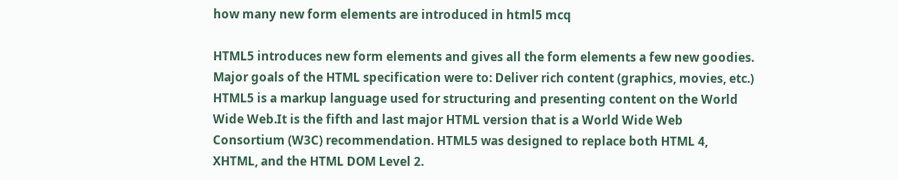how many new form elements are introduced in html5 mcq

HTML5 introduces new form elements and gives all the form elements a few new goodies. Major goals of the HTML specification were to: Deliver rich content (graphics, movies, etc.) HTML5 is a markup language used for structuring and presenting content on the World Wide Web.It is the fifth and last major HTML version that is a World Wide Web Consortium (W3C) recommendation. HTML5 was designed to replace both HTML 4, XHTML, and the HTML DOM Level 2.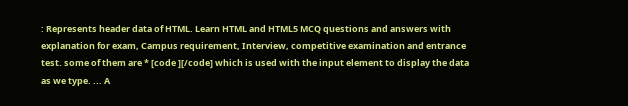: Represents header data of HTML. Learn HTML and HTML5 MCQ questions and answers with explanation for exam, Campus requirement, Interview, competitive examination and entrance test. some of them are * [code ][/code] which is used with the input element to display the data as we type. ... A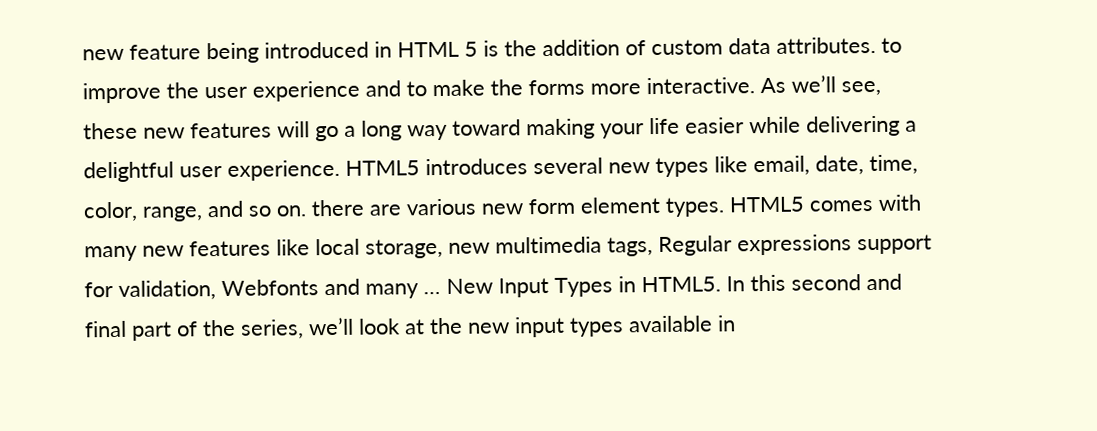new feature being introduced in HTML 5 is the addition of custom data attributes. to improve the user experience and to make the forms more interactive. As we’ll see, these new features will go a long way toward making your life easier while delivering a delightful user experience. HTML5 introduces several new types like email, date, time, color, range, and so on. there are various new form element types. HTML5 comes with many new features like local storage, new multimedia tags, Regular expressions support for validation, Webfonts and many … New Input Types in HTML5. In this second and final part of the series, we’ll look at the new input types available in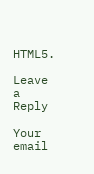HTML5.

Leave a Reply

Your email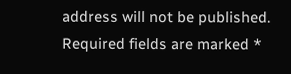address will not be published. Required fields are marked *